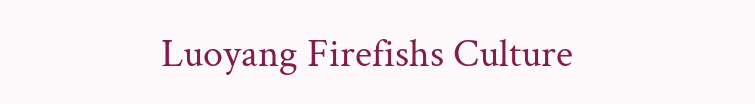Luoyang Firefishs Culture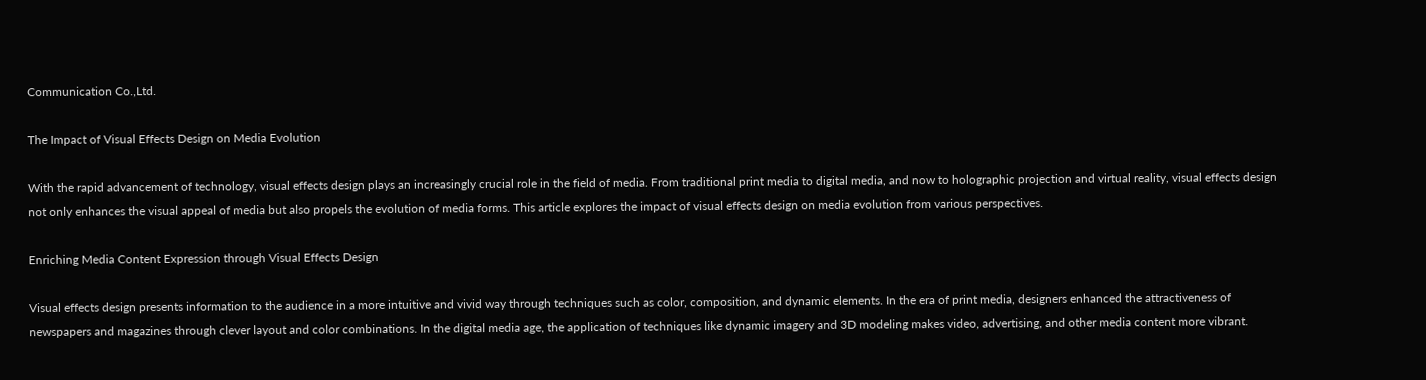Communication Co.,Ltd.

The Impact of Visual Effects Design on Media Evolution

With the rapid advancement of technology, visual effects design plays an increasingly crucial role in the field of media. From traditional print media to digital media, and now to holographic projection and virtual reality, visual effects design not only enhances the visual appeal of media but also propels the evolution of media forms. This article explores the impact of visual effects design on media evolution from various perspectives.

Enriching Media Content Expression through Visual Effects Design

Visual effects design presents information to the audience in a more intuitive and vivid way through techniques such as color, composition, and dynamic elements. In the era of print media, designers enhanced the attractiveness of newspapers and magazines through clever layout and color combinations. In the digital media age, the application of techniques like dynamic imagery and 3D modeling makes video, advertising, and other media content more vibrant.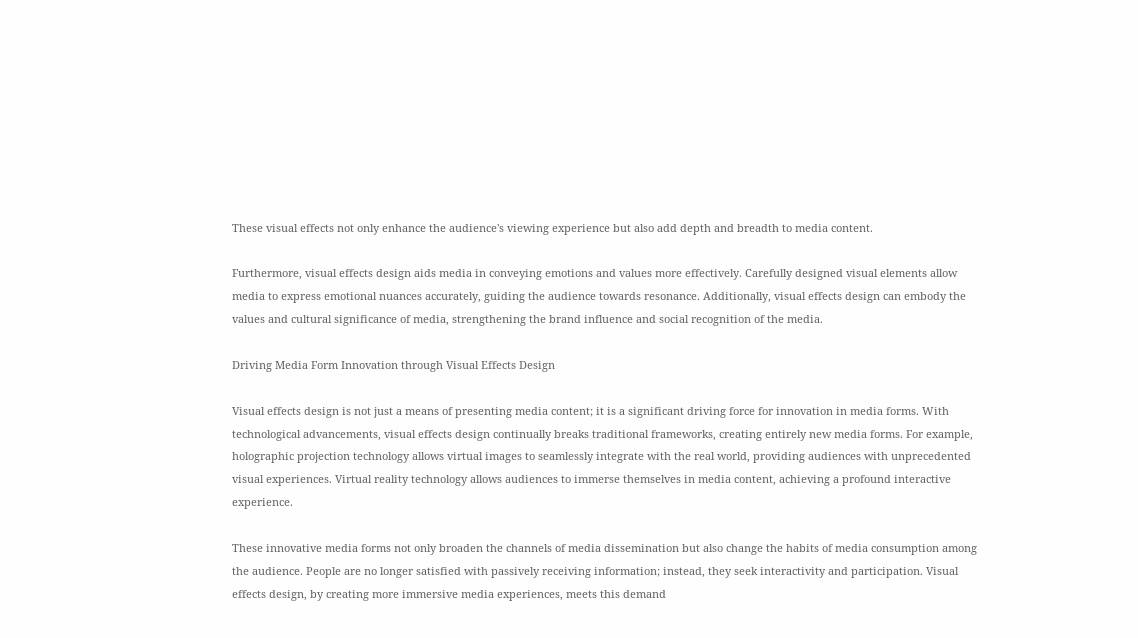These visual effects not only enhance the audience's viewing experience but also add depth and breadth to media content.

Furthermore, visual effects design aids media in conveying emotions and values more effectively. Carefully designed visual elements allow media to express emotional nuances accurately, guiding the audience towards resonance. Additionally, visual effects design can embody the values and cultural significance of media, strengthening the brand influence and social recognition of the media.

Driving Media Form Innovation through Visual Effects Design

Visual effects design is not just a means of presenting media content; it is a significant driving force for innovation in media forms. With technological advancements, visual effects design continually breaks traditional frameworks, creating entirely new media forms. For example, holographic projection technology allows virtual images to seamlessly integrate with the real world, providing audiences with unprecedented visual experiences. Virtual reality technology allows audiences to immerse themselves in media content, achieving a profound interactive experience.

These innovative media forms not only broaden the channels of media dissemination but also change the habits of media consumption among the audience. People are no longer satisfied with passively receiving information; instead, they seek interactivity and participation. Visual effects design, by creating more immersive media experiences, meets this demand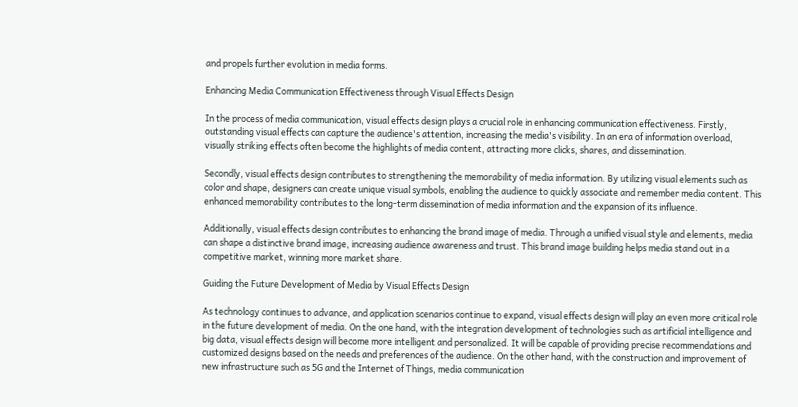and propels further evolution in media forms.

Enhancing Media Communication Effectiveness through Visual Effects Design

In the process of media communication, visual effects design plays a crucial role in enhancing communication effectiveness. Firstly, outstanding visual effects can capture the audience's attention, increasing the media's visibility. In an era of information overload, visually striking effects often become the highlights of media content, attracting more clicks, shares, and dissemination.

Secondly, visual effects design contributes to strengthening the memorability of media information. By utilizing visual elements such as color and shape, designers can create unique visual symbols, enabling the audience to quickly associate and remember media content. This enhanced memorability contributes to the long-term dissemination of media information and the expansion of its influence.

Additionally, visual effects design contributes to enhancing the brand image of media. Through a unified visual style and elements, media can shape a distinctive brand image, increasing audience awareness and trust. This brand image building helps media stand out in a competitive market, winning more market share.

Guiding the Future Development of Media by Visual Effects Design

As technology continues to advance, and application scenarios continue to expand, visual effects design will play an even more critical role in the future development of media. On the one hand, with the integration development of technologies such as artificial intelligence and big data, visual effects design will become more intelligent and personalized. It will be capable of providing precise recommendations and customized designs based on the needs and preferences of the audience. On the other hand, with the construction and improvement of new infrastructure such as 5G and the Internet of Things, media communication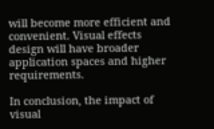will become more efficient and convenient. Visual effects design will have broader application spaces and higher requirements.

In conclusion, the impact of visual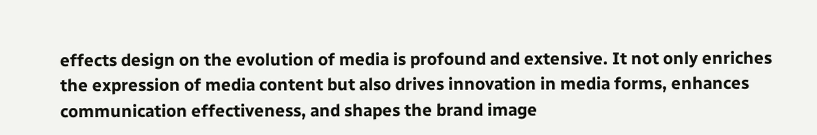effects design on the evolution of media is profound and extensive. It not only enriches the expression of media content but also drives innovation in media forms, enhances communication effectiveness, and shapes the brand image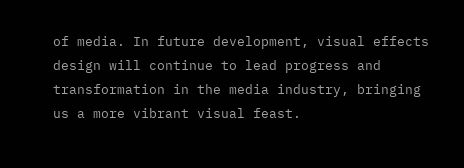of media. In future development, visual effects design will continue to lead progress and transformation in the media industry, bringing us a more vibrant visual feast.